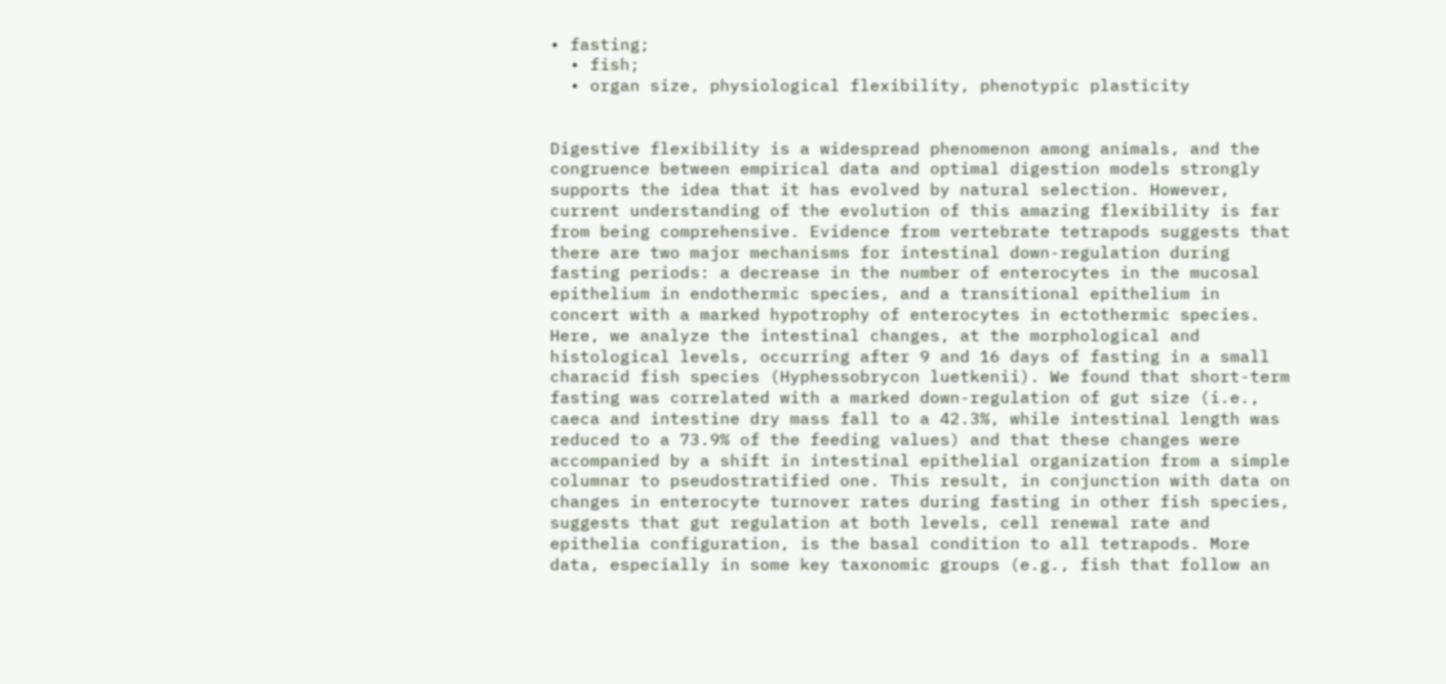• fasting;
  • fish;
  • organ size, physiological flexibility, phenotypic plasticity


Digestive flexibility is a widespread phenomenon among animals, and the congruence between empirical data and optimal digestion models strongly supports the idea that it has evolved by natural selection. However, current understanding of the evolution of this amazing flexibility is far from being comprehensive. Evidence from vertebrate tetrapods suggests that there are two major mechanisms for intestinal down-regulation during fasting periods: a decrease in the number of enterocytes in the mucosal epithelium in endothermic species, and a transitional epithelium in concert with a marked hypotrophy of enterocytes in ectothermic species. Here, we analyze the intestinal changes, at the morphological and histological levels, occurring after 9 and 16 days of fasting in a small characid fish species (Hyphessobrycon luetkenii). We found that short-term fasting was correlated with a marked down-regulation of gut size (i.e., caeca and intestine dry mass fall to a 42.3%, while intestinal length was reduced to a 73.9% of the feeding values) and that these changes were accompanied by a shift in intestinal epithelial organization from a simple columnar to pseudostratified one. This result, in conjunction with data on changes in enterocyte turnover rates during fasting in other fish species, suggests that gut regulation at both levels, cell renewal rate and epithelia configuration, is the basal condition to all tetrapods. More data, especially in some key taxonomic groups (e.g., fish that follow an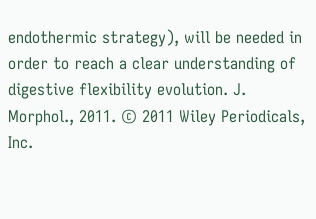endothermic strategy), will be needed in order to reach a clear understanding of digestive flexibility evolution. J. Morphol., 2011. © 2011 Wiley Periodicals, Inc.